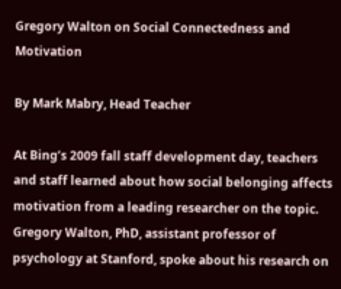Gregory Walton on Social Connectedness and Motivation

By Mark Mabry, Head Teacher

At Bing’s 2009 fall staff development day, teachers and staff learned about how social belonging affects motivation from a leading researcher on the topic. Gregory Walton, PhD, assistant professor of psychology at Stanford, spoke about his research on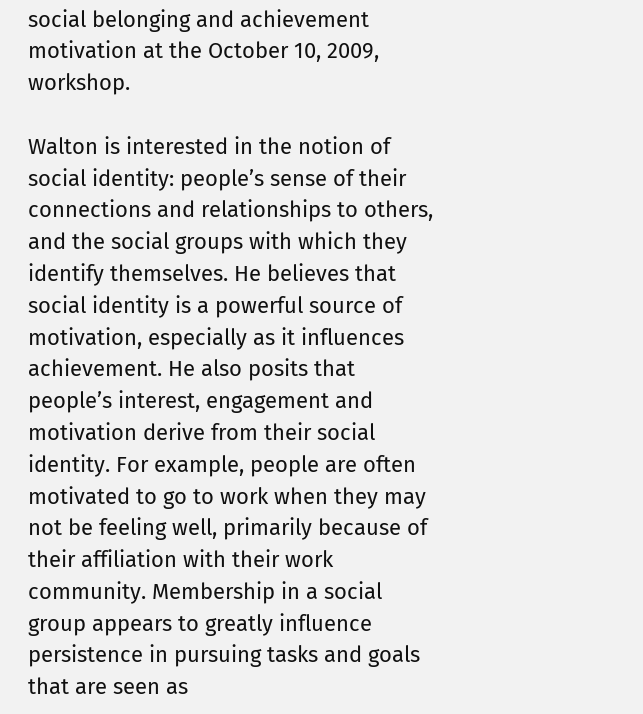social belonging and achievement motivation at the October 10, 2009, workshop.

Walton is interested in the notion of social identity: people’s sense of their connections and relationships to others, and the social groups with which they identify themselves. He believes that social identity is a powerful source of motivation, especially as it influences achievement. He also posits that people’s interest, engagement and motivation derive from their social identity. For example, people are often motivated to go to work when they may not be feeling well, primarily because of their affiliation with their work community. Membership in a social group appears to greatly influence persistence in pursuing tasks and goals that are seen as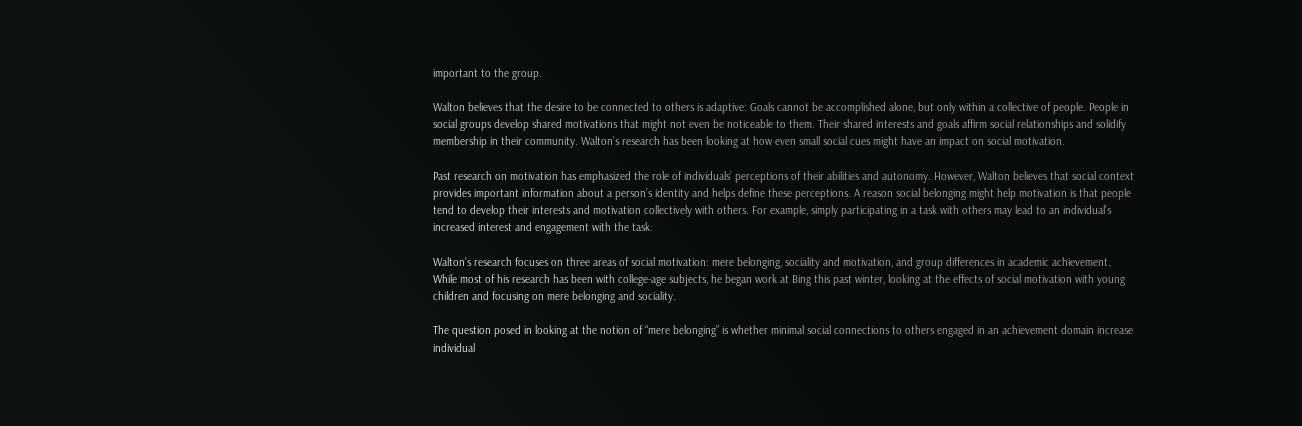important to the group.

Walton believes that the desire to be connected to others is adaptive: Goals cannot be accomplished alone, but only within a collective of people. People in social groups develop shared motivations that might not even be noticeable to them. Their shared interests and goals affirm social relationships and solidify membership in their community. Walton’s research has been looking at how even small social cues might have an impact on social motivation.

Past research on motivation has emphasized the role of individuals’ perceptions of their abilities and autonomy. However, Walton believes that social context provides important information about a person’s identity and helps define these perceptions. A reason social belonging might help motivation is that people tend to develop their interests and motivation collectively with others. For example, simply participating in a task with others may lead to an individual’s increased interest and engagement with the task.

Walton’s research focuses on three areas of social motivation: mere belonging, sociality and motivation, and group differences in academic achievement. While most of his research has been with college-age subjects, he began work at Bing this past winter, looking at the effects of social motivation with young children and focusing on mere belonging and sociality.

The question posed in looking at the notion of “mere belonging” is whether minimal social connections to others engaged in an achievement domain increase individual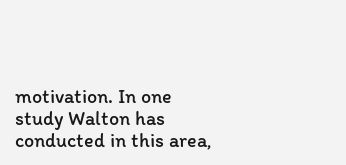motivation. In one study Walton has conducted in this area,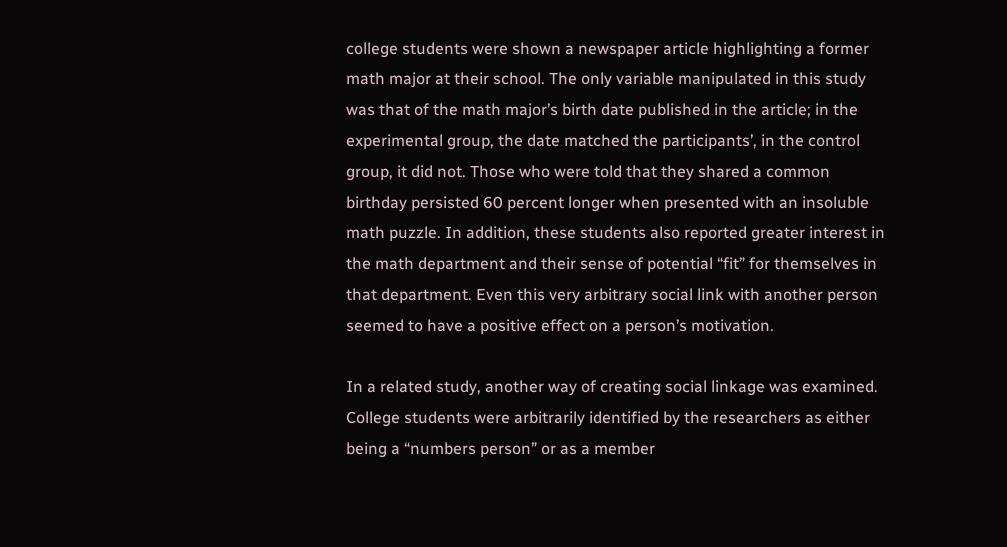college students were shown a newspaper article highlighting a former math major at their school. The only variable manipulated in this study was that of the math major’s birth date published in the article; in the experimental group, the date matched the participants’, in the control group, it did not. Those who were told that they shared a common birthday persisted 60 percent longer when presented with an insoluble math puzzle. In addition, these students also reported greater interest in the math department and their sense of potential “fit” for themselves in that department. Even this very arbitrary social link with another person seemed to have a positive effect on a person’s motivation.

In a related study, another way of creating social linkage was examined. College students were arbitrarily identified by the researchers as either being a “numbers person” or as a member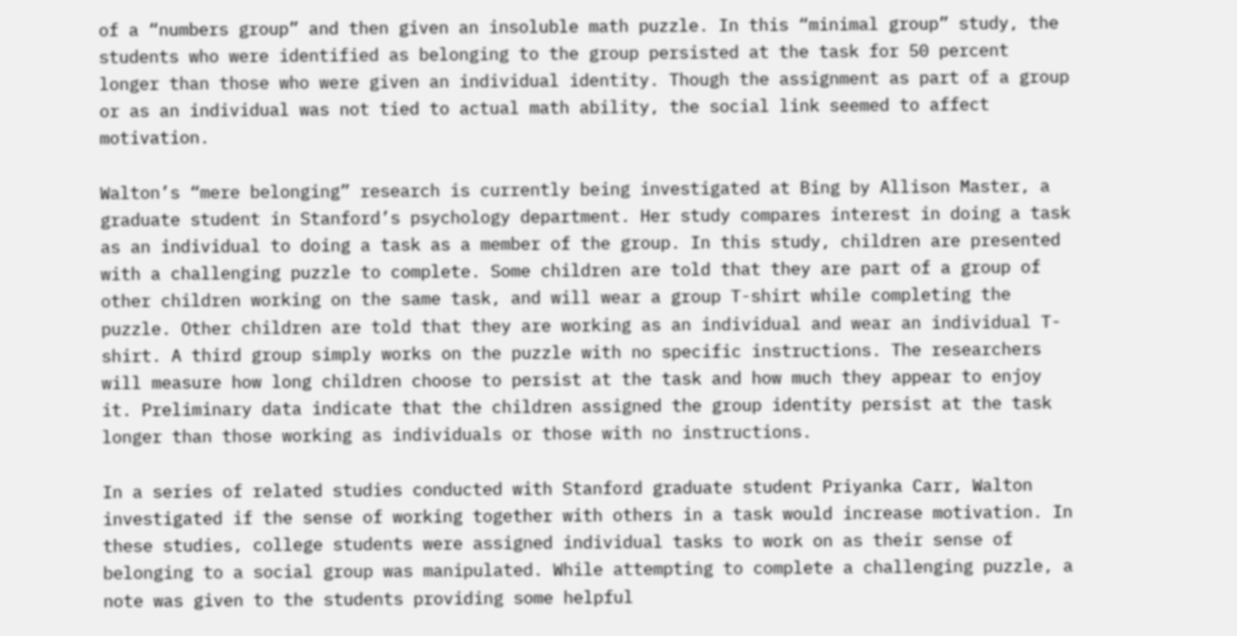of a “numbers group” and then given an insoluble math puzzle. In this “minimal group” study, the students who were identified as belonging to the group persisted at the task for 50 percent longer than those who were given an individual identity. Though the assignment as part of a group or as an individual was not tied to actual math ability, the social link seemed to affect motivation.

Walton’s “mere belonging” research is currently being investigated at Bing by Allison Master, a graduate student in Stanford’s psychology department. Her study compares interest in doing a task as an individual to doing a task as a member of the group. In this study, children are presented with a challenging puzzle to complete. Some children are told that they are part of a group of other children working on the same task, and will wear a group T-shirt while completing the puzzle. Other children are told that they are working as an individual and wear an individual T-shirt. A third group simply works on the puzzle with no specific instructions. The researchers will measure how long children choose to persist at the task and how much they appear to enjoy it. Preliminary data indicate that the children assigned the group identity persist at the task longer than those working as individuals or those with no instructions.

In a series of related studies conducted with Stanford graduate student Priyanka Carr, Walton investigated if the sense of working together with others in a task would increase motivation. In these studies, college students were assigned individual tasks to work on as their sense of belonging to a social group was manipulated. While attempting to complete a challenging puzzle, a note was given to the students providing some helpful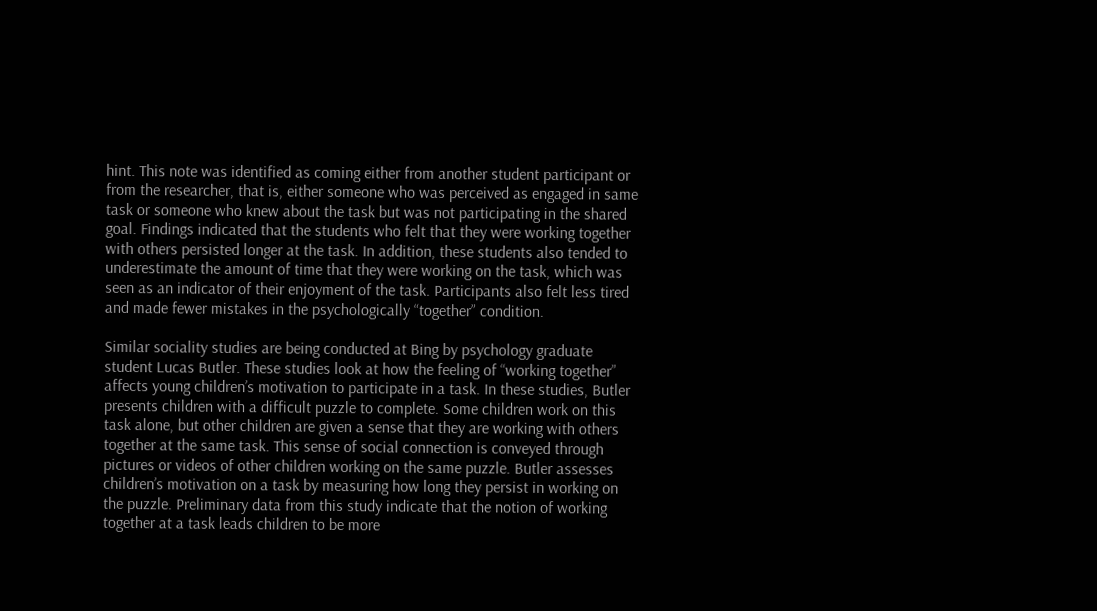hint. This note was identified as coming either from another student participant or from the researcher, that is, either someone who was perceived as engaged in same task or someone who knew about the task but was not participating in the shared goal. Findings indicated that the students who felt that they were working together with others persisted longer at the task. In addition, these students also tended to underestimate the amount of time that they were working on the task, which was seen as an indicator of their enjoyment of the task. Participants also felt less tired and made fewer mistakes in the psychologically “together” condition.

Similar sociality studies are being conducted at Bing by psychology graduate student Lucas Butler. These studies look at how the feeling of “working together” affects young children’s motivation to participate in a task. In these studies, Butler presents children with a difficult puzzle to complete. Some children work on this task alone, but other children are given a sense that they are working with others together at the same task. This sense of social connection is conveyed through pictures or videos of other children working on the same puzzle. Butler assesses children’s motivation on a task by measuring how long they persist in working on the puzzle. Preliminary data from this study indicate that the notion of working together at a task leads children to be more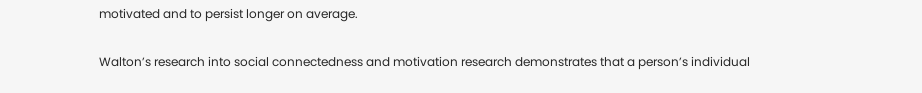motivated and to persist longer on average.

Walton’s research into social connectedness and motivation research demonstrates that a person’s individual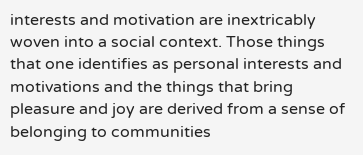interests and motivation are inextricably woven into a social context. Those things that one identifies as personal interests and motivations and the things that bring pleasure and joy are derived from a sense of belonging to communities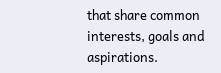that share common interests, goals and aspirations.